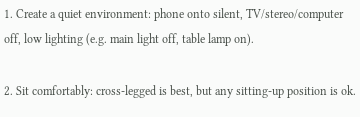1. Create a quiet environment: phone onto silent, TV/stereo/computer off, low lighting (e.g. main light off, table lamp on).

2. Sit comfortably: cross-legged is best, but any sitting-up position is ok.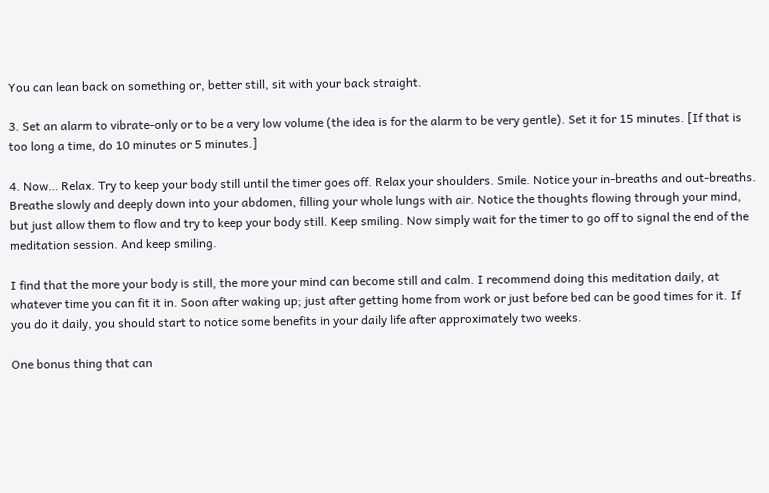You can lean back on something or, better still, sit with your back straight.

3. Set an alarm to vibrate-only or to be a very low volume (the idea is for the alarm to be very gentle). Set it for 15 minutes. [If that is too long a time, do 10 minutes or 5 minutes.]

4. Now… Relax. Try to keep your body still until the timer goes off. Relax your shoulders. Smile. Notice your in-breaths and out-breaths. Breathe slowly and deeply down into your abdomen, filling your whole lungs with air. Notice the thoughts flowing through your mind, but just allow them to flow and try to keep your body still. Keep smiling. Now simply wait for the timer to go off to signal the end of the meditation session. And keep smiling.

I find that the more your body is still, the more your mind can become still and calm. I recommend doing this meditation daily, at whatever time you can fit it in. Soon after waking up; just after getting home from work or just before bed can be good times for it. If you do it daily, you should start to notice some benefits in your daily life after approximately two weeks.

One bonus thing that can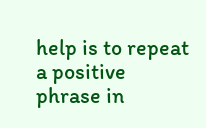help is to repeat a positive phrase in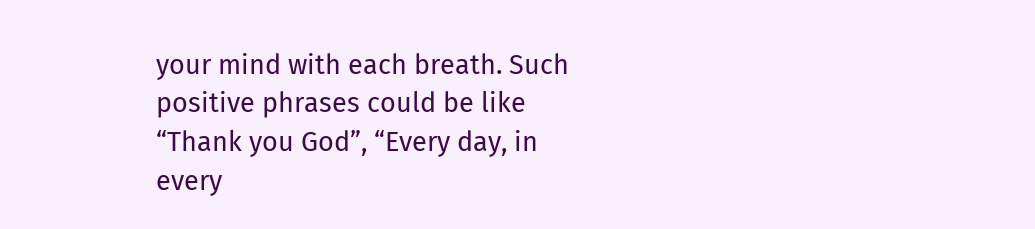your mind with each breath. Such positive phrases could be like “Thank you God”, “Every day, in every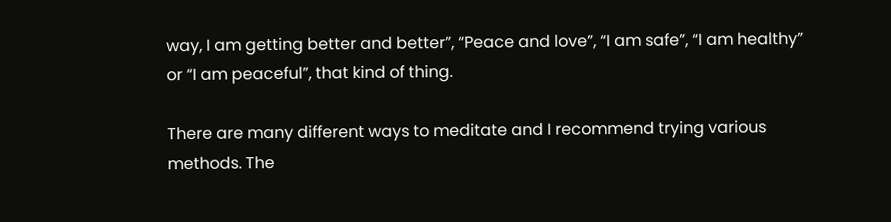way, I am getting better and better”, “Peace and love”, “I am safe”, “I am healthy” or “I am peaceful”, that kind of thing.

There are many different ways to meditate and I recommend trying various methods. The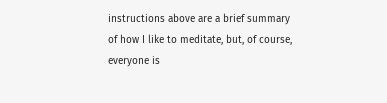instructions above are a brief summary of how I like to meditate, but, of course, everyone is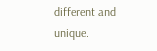different and unique.